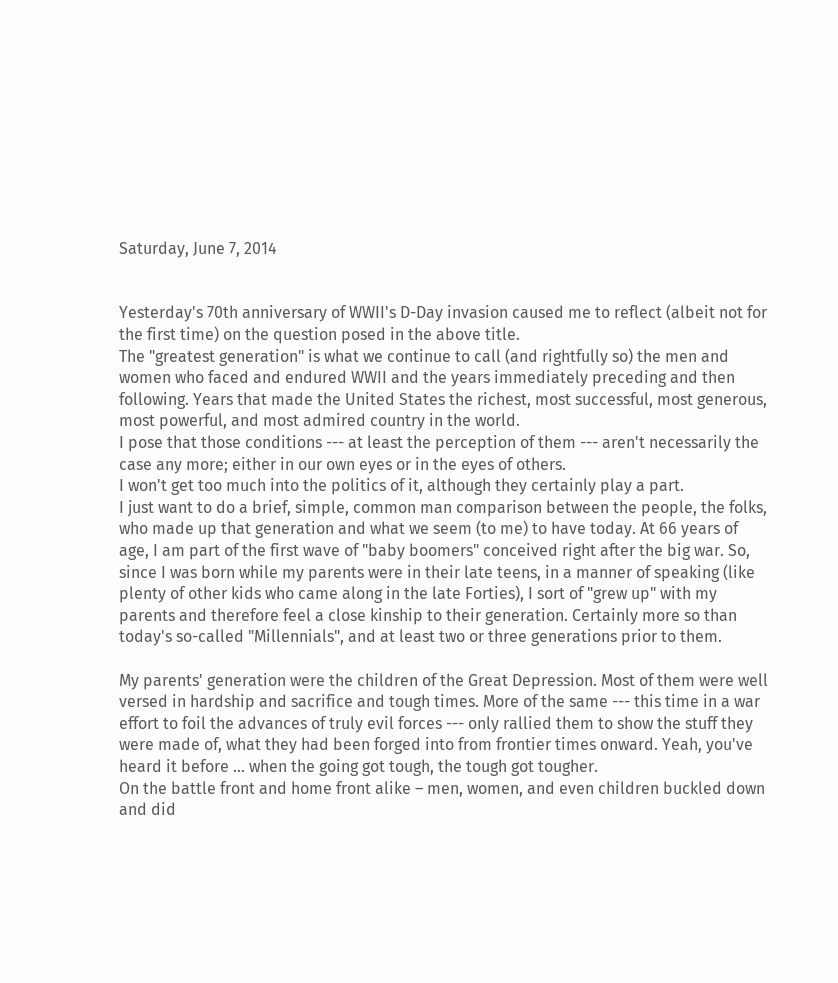Saturday, June 7, 2014


Yesterday's 70th anniversary of WWII's D-Day invasion caused me to reflect (albeit not for the first time) on the question posed in the above title.
The "greatest generation" is what we continue to call (and rightfully so) the men and women who faced and endured WWII and the years immediately preceding and then following. Years that made the United States the richest, most successful, most generous, most powerful, and most admired country in the world.
I pose that those conditions --- at least the perception of them --- aren't necessarily the case any more; either in our own eyes or in the eyes of others.
I won't get too much into the politics of it, although they certainly play a part.
I just want to do a brief, simple, common man comparison between the people, the folks, who made up that generation and what we seem (to me) to have today. At 66 years of age, I am part of the first wave of "baby boomers" conceived right after the big war. So, since I was born while my parents were in their late teens, in a manner of speaking (like plenty of other kids who came along in the late Forties), I sort of "grew up" with my parents and therefore feel a close kinship to their generation. Certainly more so than today's so-called "Millennials", and at least two or three generations prior to them.

My parents' generation were the children of the Great Depression. Most of them were well versed in hardship and sacrifice and tough times. More of the same --- this time in a war effort to foil the advances of truly evil forces --- only rallied them to show the stuff they were made of, what they had been forged into from frontier times onward. Yeah, you've heard it before … when the going got tough, the tough got tougher.
On the battle front and home front alike – men, women, and even children buckled down and did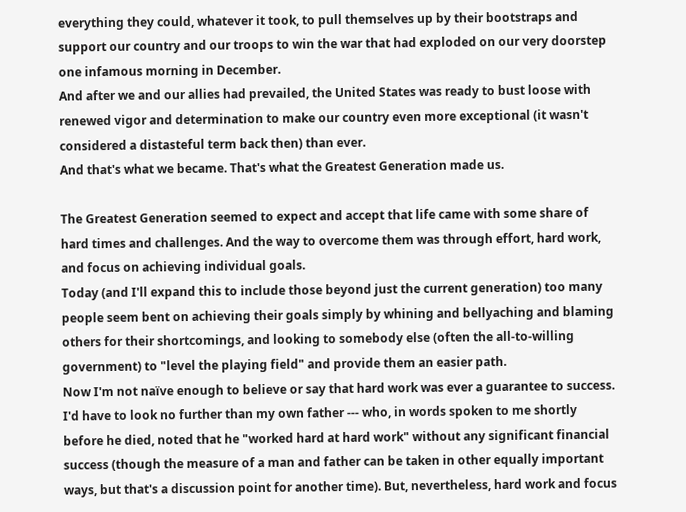everything they could, whatever it took, to pull themselves up by their bootstraps and support our country and our troops to win the war that had exploded on our very doorstep one infamous morning in December.
And after we and our allies had prevailed, the United States was ready to bust loose with renewed vigor and determination to make our country even more exceptional (it wasn't considered a distasteful term back then) than ever.
And that's what we became. That's what the Greatest Generation made us.

The Greatest Generation seemed to expect and accept that life came with some share of hard times and challenges. And the way to overcome them was through effort, hard work, and focus on achieving individual goals.
Today (and I'll expand this to include those beyond just the current generation) too many people seem bent on achieving their goals simply by whining and bellyaching and blaming others for their shortcomings, and looking to somebody else (often the all-to-willing government) to "level the playing field" and provide them an easier path.
Now I'm not naïve enough to believe or say that hard work was ever a guarantee to success. I'd have to look no further than my own father --- who, in words spoken to me shortly before he died, noted that he "worked hard at hard work" without any significant financial success (though the measure of a man and father can be taken in other equally important ways, but that's a discussion point for another time). But, nevertheless, hard work and focus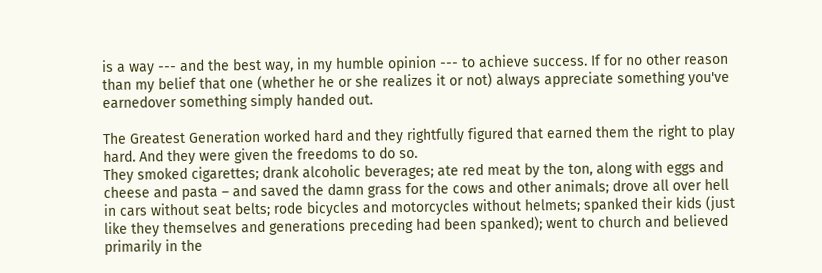is a way --- and the best way, in my humble opinion --- to achieve success. If for no other reason than my belief that one (whether he or she realizes it or not) always appreciate something you've earnedover something simply handed out.

The Greatest Generation worked hard and they rightfully figured that earned them the right to play hard. And they were given the freedoms to do so.
They smoked cigarettes; drank alcoholic beverages; ate red meat by the ton, along with eggs and cheese and pasta – and saved the damn grass for the cows and other animals; drove all over hell in cars without seat belts; rode bicycles and motorcycles without helmets; spanked their kids (just like they themselves and generations preceding had been spanked); went to church and believed primarily in the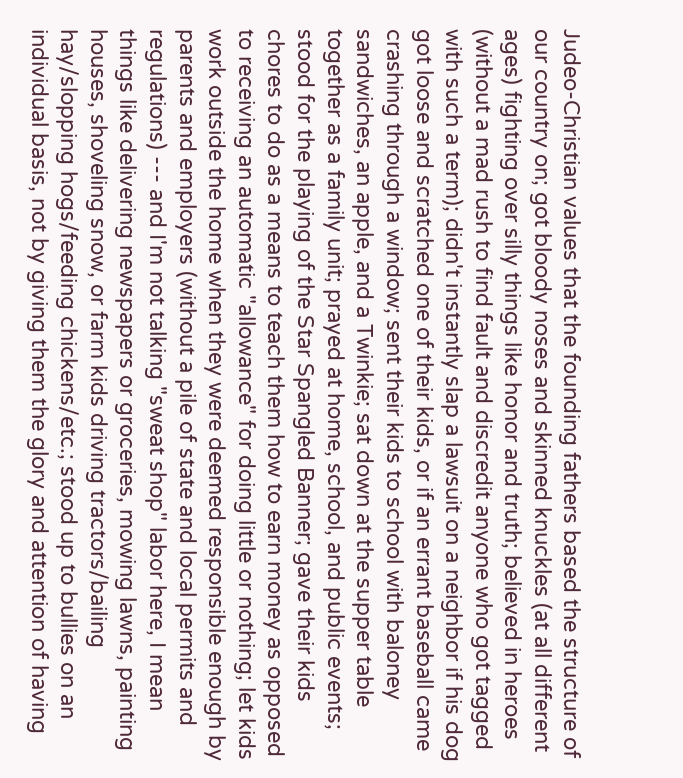Judeo-Christian values that the founding fathers based the structure of our country on; got bloody noses and skinned knuckles (at all different ages) fighting over silly things like honor and truth; believed in heroes (without a mad rush to find fault and discredit anyone who got tagged with such a term); didn't instantly slap a lawsuit on a neighbor if his dog got loose and scratched one of their kids, or if an errant baseball came crashing through a window; sent their kids to school with baloney sandwiches, an apple, and a Twinkie; sat down at the supper table together as a family unit; prayed at home, school, and public events; stood for the playing of the Star Spangled Banner; gave their kids chores to do as a means to teach them how to earn money as opposed to receiving an automatic "allowance" for doing little or nothing; let kids work outside the home when they were deemed responsible enough by parents and employers (without a pile of state and local permits and regulations) --- and I'm not talking "sweat shop" labor here, I mean things like delivering newspapers or groceries, mowing lawns, painting houses, shoveling snow, or farm kids driving tractors/bailing hay/slopping hogs/feeding chickens/etc.; stood up to bullies on an individual basis, not by giving them the glory and attention of having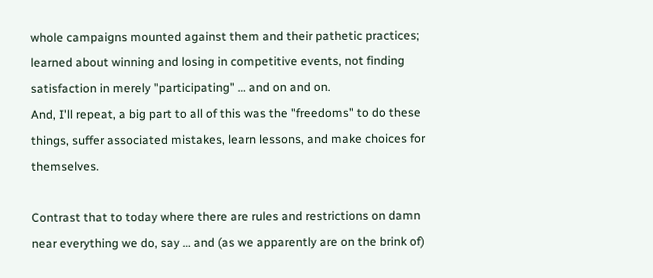whole campaigns mounted against them and their pathetic practices; learned about winning and losing in competitive events, not finding satisfaction in merely "participating" … and on and on.
And, I'll repeat, a big part to all of this was the "freedoms" to do these things, suffer associated mistakes, learn lessons, and make choices for themselves.

Contrast that to today where there are rules and restrictions on damn near everything we do, say … and (as we apparently are on the brink of)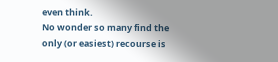even think.
No wonder so many find the only (or easiest) recourse is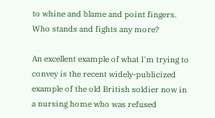to whine and blame and point fingers. Who stands and fights any more?

An excellent example of what I'm trying to convey is the recent widely-publicized example of the old British soldier now in a nursing home who was refused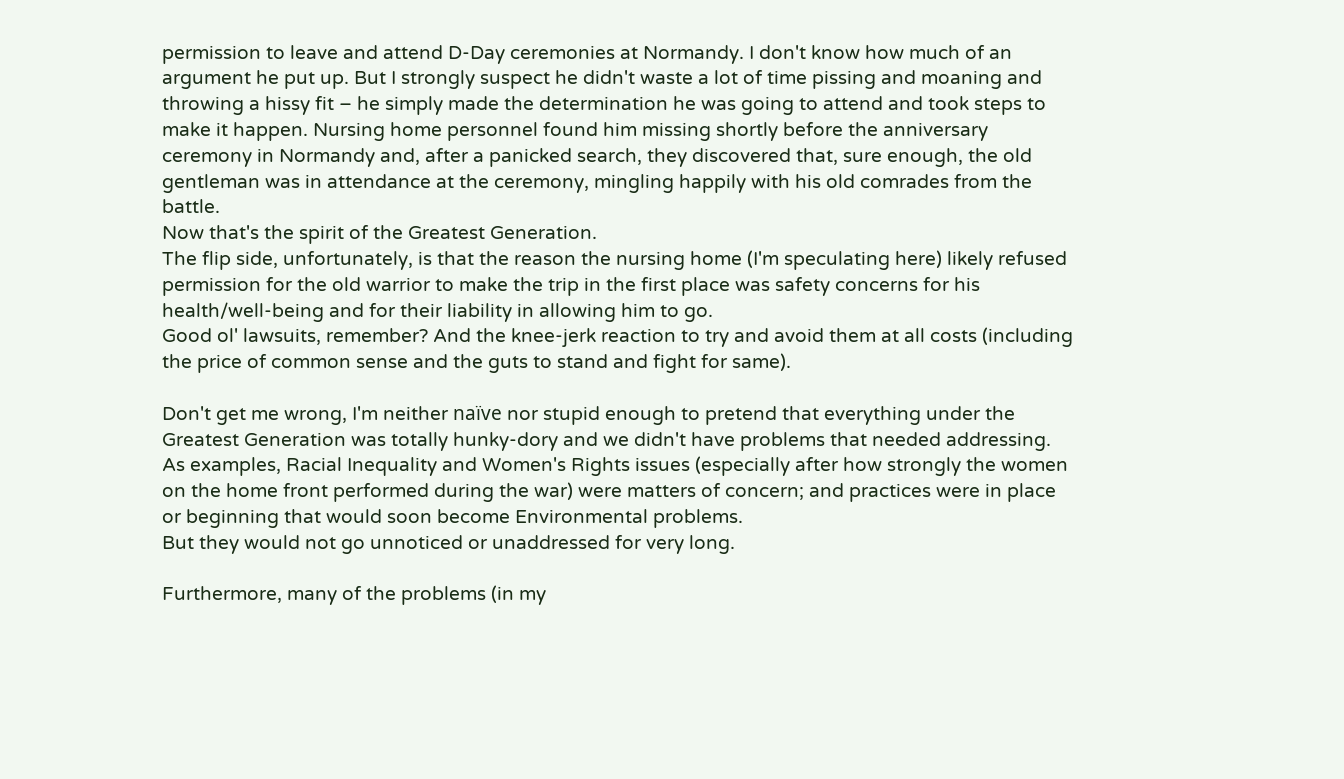permission to leave and attend D-Day ceremonies at Normandy. I don't know how much of an argument he put up. But I strongly suspect he didn't waste a lot of time pissing and moaning and throwing a hissy fit – he simply made the determination he was going to attend and took steps to make it happen. Nursing home personnel found him missing shortly before the anniversary ceremony in Normandy and, after a panicked search, they discovered that, sure enough, the old gentleman was in attendance at the ceremony, mingling happily with his old comrades from the battle.
Now that's the spirit of the Greatest Generation.
The flip side, unfortunately, is that the reason the nursing home (I'm speculating here) likely refused permission for the old warrior to make the trip in the first place was safety concerns for his health/well-being and for their liability in allowing him to go.
Good ol' lawsuits, remember? And the knee-jerk reaction to try and avoid them at all costs (including the price of common sense and the guts to stand and fight for same).

Don't get me wrong, I'm neither naïve nor stupid enough to pretend that everything under the Greatest Generation was totally hunky-dory and we didn't have problems that needed addressing. As examples, Racial Inequality and Women's Rights issues (especially after how strongly the women on the home front performed during the war) were matters of concern; and practices were in place or beginning that would soon become Environmental problems.
But they would not go unnoticed or unaddressed for very long.

Furthermore, many of the problems (in my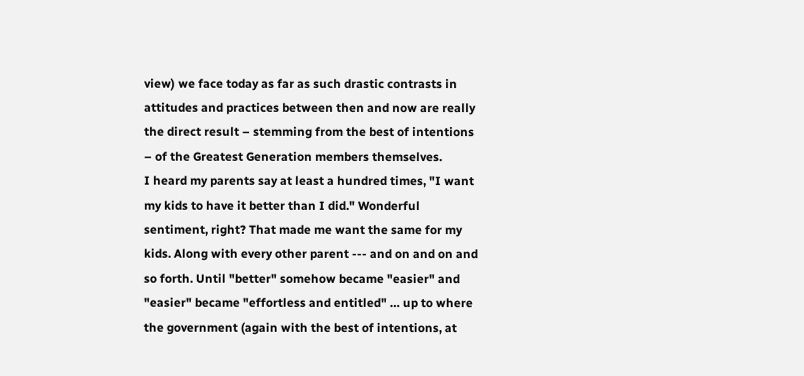view) we face today as far as such drastic contrasts in attitudes and practices between then and now are really the direct result – stemming from the best of intentions – of the Greatest Generation members themselves.
I heard my parents say at least a hundred times, "I want my kids to have it better than I did." Wonderful sentiment, right? That made me want the same for my kids. Along with every other parent --- and on and on and so forth. Until "better" somehow became "easier" and "easier" became "effortless and entitled" … up to where the government (again with the best of intentions, at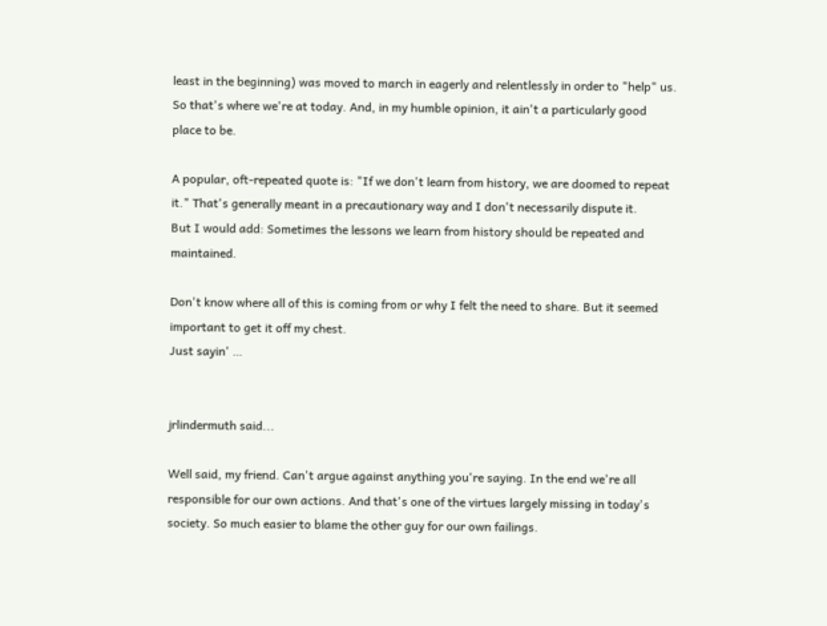least in the beginning) was moved to march in eagerly and relentlessly in order to "help" us.
So that's where we're at today. And, in my humble opinion, it ain't a particularly good place to be.

A popular, oft-repeated quote is: "If we don't learn from history, we are doomed to repeat it." That's generally meant in a precautionary way and I don't necessarily dispute it.
But I would add: Sometimes the lessons we learn from history should be repeated and maintained.

Don't know where all of this is coming from or why I felt the need to share. But it seemed important to get it off my chest.
Just sayin' …


jrlindermuth said...

Well said, my friend. Can't argue against anything you're saying. In the end we're all responsible for our own actions. And that's one of the virtues largely missing in today's society. So much easier to blame the other guy for our own failings.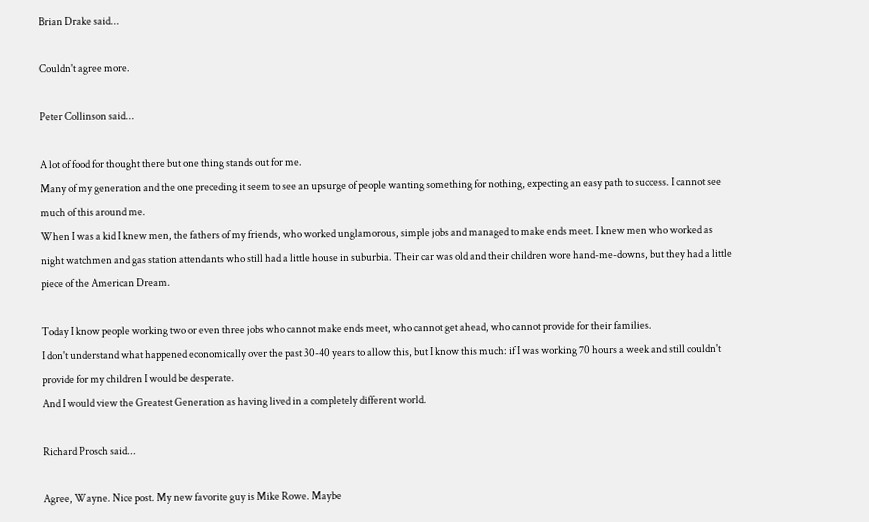Brian Drake said...

Couldn't agree more.

Peter Collinson said...

A lot of food for thought there but one thing stands out for me.
Many of my generation and the one preceding it seem to see an upsurge of people wanting something for nothing, expecting an easy path to success. I cannot see much of this around me.
When I was a kid I knew men, the fathers of my friends, who worked unglamorous, simple jobs and managed to make ends meet. I knew men who worked as night watchmen and gas station attendants who still had a little house in suburbia. Their car was old and their children wore hand-me-downs, but they had a little piece of the American Dream.

Today I know people working two or even three jobs who cannot make ends meet, who cannot get ahead, who cannot provide for their families.
I don't understand what happened economically over the past 30-40 years to allow this, but I know this much: if I was working 70 hours a week and still couldn't provide for my children I would be desperate.
And I would view the Greatest Generation as having lived in a completely different world.

Richard Prosch said...

Agree, Wayne. Nice post. My new favorite guy is Mike Rowe. Maybe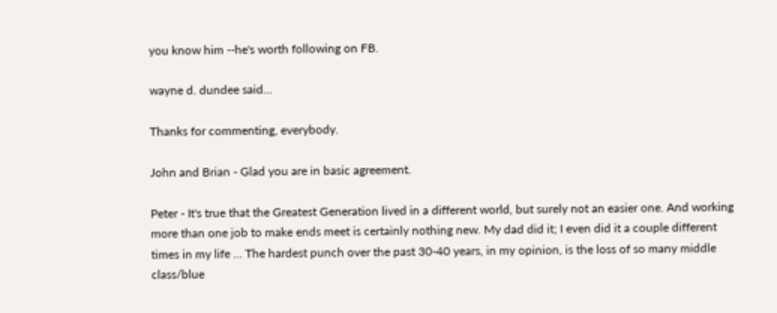you know him --he's worth following on FB.

wayne d. dundee said...

Thanks for commenting, everybody.

John and Brian - Glad you are in basic agreement.

Peter - It's true that the Greatest Generation lived in a different world, but surely not an easier one. And working more than one job to make ends meet is certainly nothing new. My dad did it; I even did it a couple different times in my life ... The hardest punch over the past 30-40 years, in my opinion, is the loss of so many middle class/blue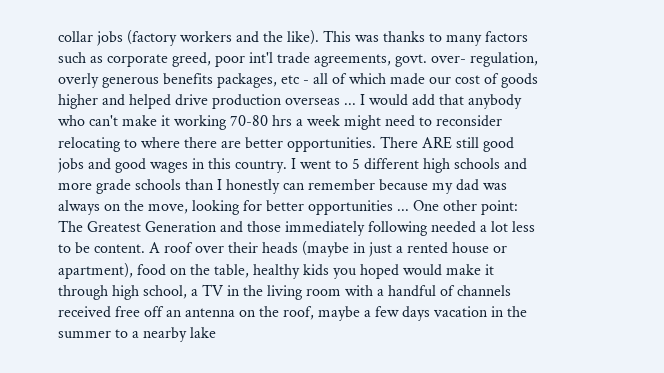collar jobs (factory workers and the like). This was thanks to many factors such as corporate greed, poor int'l trade agreements, govt. over- regulation, overly generous benefits packages, etc - all of which made our cost of goods higher and helped drive production overseas ... I would add that anybody who can't make it working 70-80 hrs a week might need to reconsider relocating to where there are better opportunities. There ARE still good jobs and good wages in this country. I went to 5 different high schools and more grade schools than I honestly can remember because my dad was always on the move, looking for better opportunities ... One other point: The Greatest Generation and those immediately following needed a lot less to be content. A roof over their heads (maybe in just a rented house or apartment), food on the table, healthy kids you hoped would make it through high school, a TV in the living room with a handful of channels received free off an antenna on the roof, maybe a few days vacation in the summer to a nearby lake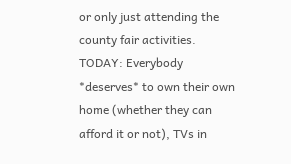or only just attending the county fair activities. TODAY: Everybody *deserves* to own their own home (whether they can afford it or not), TVs in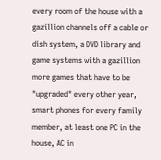every room of the house with a gazillion channels off a cable or dish system, a DVD library and game systems with a gazillion more games that have to be "upgraded" every other year, smart phones for every family member, at least one PC in the house, AC in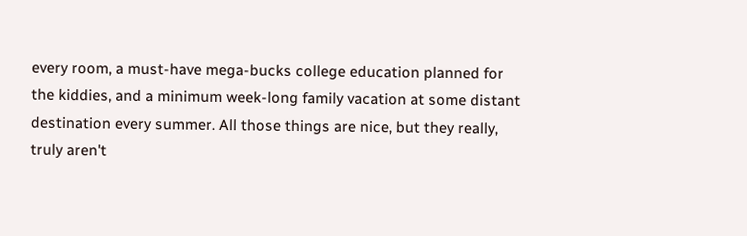every room, a must-have mega-bucks college education planned for the kiddies, and a minimum week-long family vacation at some distant destination every summer. All those things are nice, but they really, truly aren't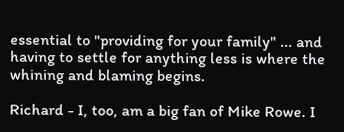essential to "providing for your family" ... and having to settle for anything less is where the whining and blaming begins.

Richard - I, too, am a big fan of Mike Rowe. I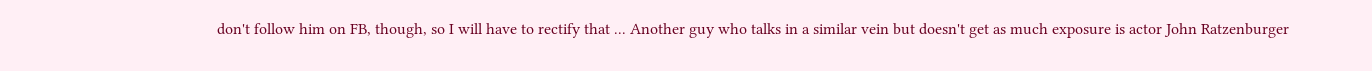don't follow him on FB, though, so I will have to rectify that ... Another guy who talks in a similar vein but doesn't get as much exposure is actor John Ratzenburger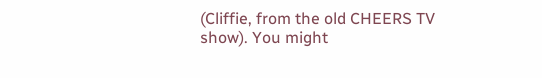(Cliffie, from the old CHEERS TV show). You might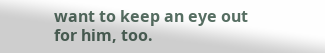want to keep an eye out for him, too.